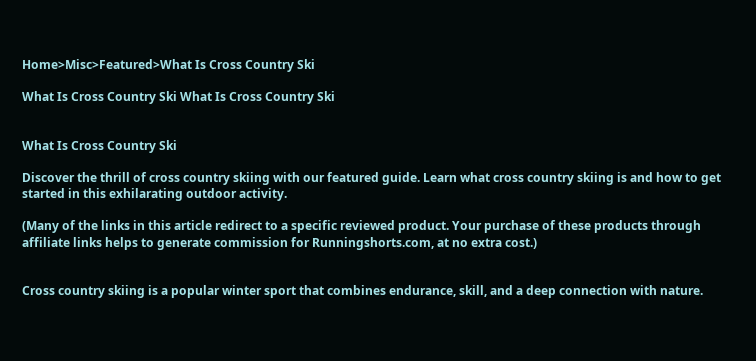Home>Misc>Featured>What Is Cross Country Ski

What Is Cross Country Ski What Is Cross Country Ski


What Is Cross Country Ski

Discover the thrill of cross country skiing with our featured guide. Learn what cross country skiing is and how to get started in this exhilarating outdoor activity.

(Many of the links in this article redirect to a specific reviewed product. Your purchase of these products through affiliate links helps to generate commission for Runningshorts.com, at no extra cost.)


Cross country skiing is a popular winter sport that combines endurance, skill, and a deep connection with nature.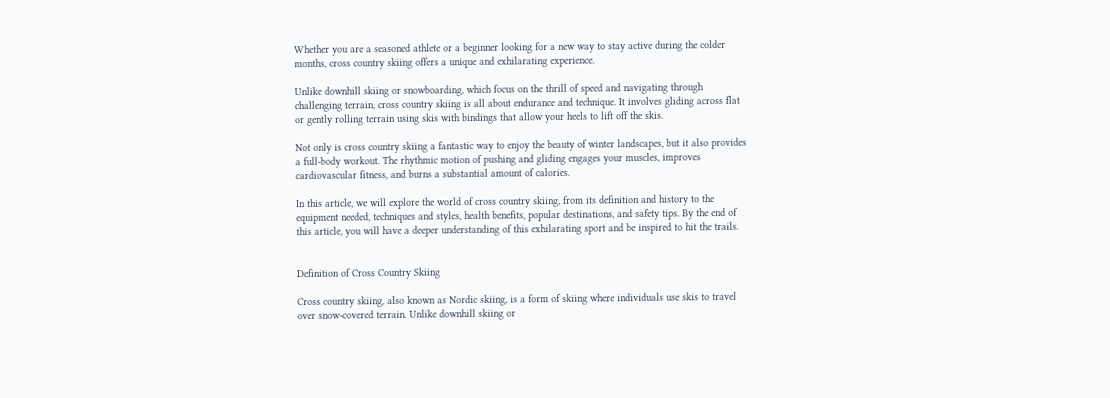Whether you are a seasoned athlete or a beginner looking for a new way to stay active during the colder months, cross country skiing offers a unique and exhilarating experience.

Unlike downhill skiing or snowboarding, which focus on the thrill of speed and navigating through challenging terrain, cross country skiing is all about endurance and technique. It involves gliding across flat or gently rolling terrain using skis with bindings that allow your heels to lift off the skis.

Not only is cross country skiing a fantastic way to enjoy the beauty of winter landscapes, but it also provides a full-body workout. The rhythmic motion of pushing and gliding engages your muscles, improves cardiovascular fitness, and burns a substantial amount of calories.

In this article, we will explore the world of cross country skiing, from its definition and history to the equipment needed, techniques and styles, health benefits, popular destinations, and safety tips. By the end of this article, you will have a deeper understanding of this exhilarating sport and be inspired to hit the trails.


Definition of Cross Country Skiing

Cross country skiing, also known as Nordic skiing, is a form of skiing where individuals use skis to travel over snow-covered terrain. Unlike downhill skiing or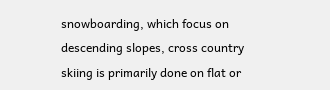snowboarding, which focus on descending slopes, cross country skiing is primarily done on flat or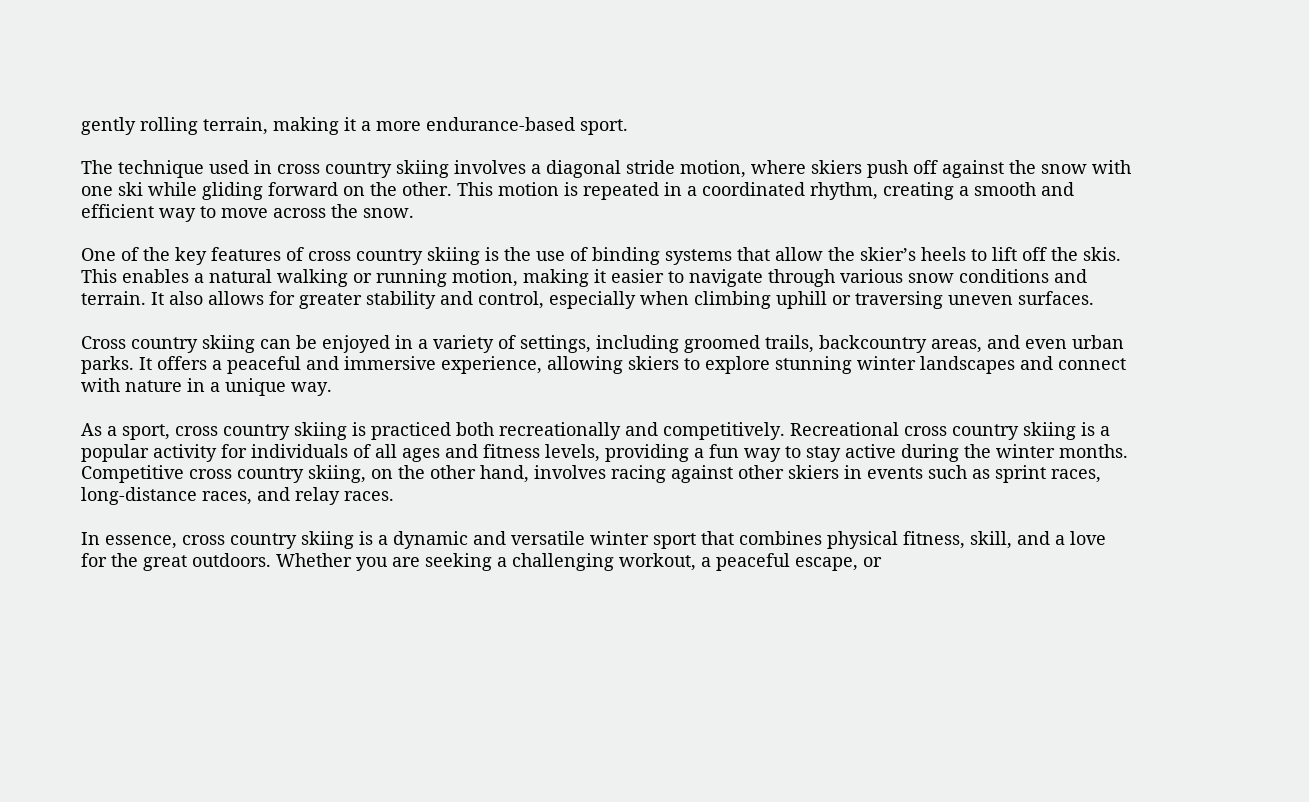gently rolling terrain, making it a more endurance-based sport.

The technique used in cross country skiing involves a diagonal stride motion, where skiers push off against the snow with one ski while gliding forward on the other. This motion is repeated in a coordinated rhythm, creating a smooth and efficient way to move across the snow.

One of the key features of cross country skiing is the use of binding systems that allow the skier’s heels to lift off the skis. This enables a natural walking or running motion, making it easier to navigate through various snow conditions and terrain. It also allows for greater stability and control, especially when climbing uphill or traversing uneven surfaces.

Cross country skiing can be enjoyed in a variety of settings, including groomed trails, backcountry areas, and even urban parks. It offers a peaceful and immersive experience, allowing skiers to explore stunning winter landscapes and connect with nature in a unique way.

As a sport, cross country skiing is practiced both recreationally and competitively. Recreational cross country skiing is a popular activity for individuals of all ages and fitness levels, providing a fun way to stay active during the winter months. Competitive cross country skiing, on the other hand, involves racing against other skiers in events such as sprint races, long-distance races, and relay races.

In essence, cross country skiing is a dynamic and versatile winter sport that combines physical fitness, skill, and a love for the great outdoors. Whether you are seeking a challenging workout, a peaceful escape, or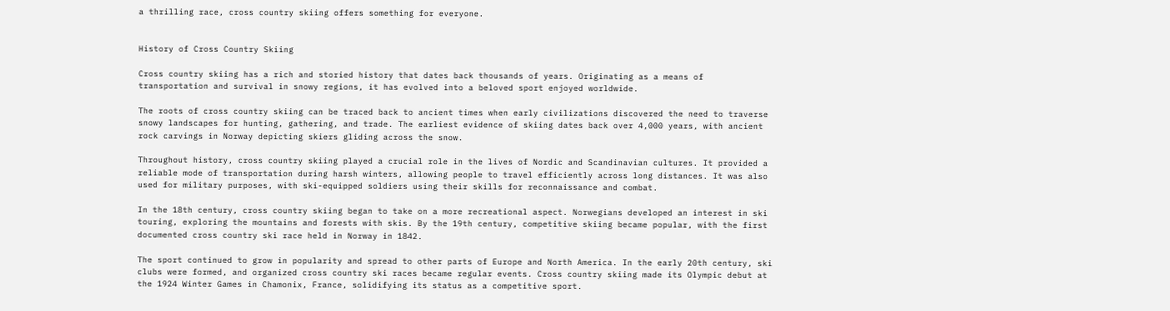a thrilling race, cross country skiing offers something for everyone.


History of Cross Country Skiing

Cross country skiing has a rich and storied history that dates back thousands of years. Originating as a means of transportation and survival in snowy regions, it has evolved into a beloved sport enjoyed worldwide.

The roots of cross country skiing can be traced back to ancient times when early civilizations discovered the need to traverse snowy landscapes for hunting, gathering, and trade. The earliest evidence of skiing dates back over 4,000 years, with ancient rock carvings in Norway depicting skiers gliding across the snow.

Throughout history, cross country skiing played a crucial role in the lives of Nordic and Scandinavian cultures. It provided a reliable mode of transportation during harsh winters, allowing people to travel efficiently across long distances. It was also used for military purposes, with ski-equipped soldiers using their skills for reconnaissance and combat.

In the 18th century, cross country skiing began to take on a more recreational aspect. Norwegians developed an interest in ski touring, exploring the mountains and forests with skis. By the 19th century, competitive skiing became popular, with the first documented cross country ski race held in Norway in 1842.

The sport continued to grow in popularity and spread to other parts of Europe and North America. In the early 20th century, ski clubs were formed, and organized cross country ski races became regular events. Cross country skiing made its Olympic debut at the 1924 Winter Games in Chamonix, France, solidifying its status as a competitive sport.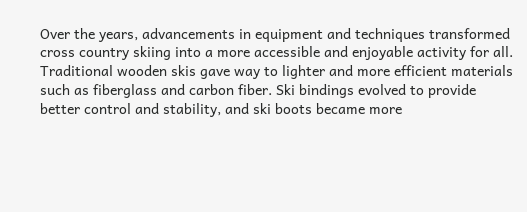Over the years, advancements in equipment and techniques transformed cross country skiing into a more accessible and enjoyable activity for all. Traditional wooden skis gave way to lighter and more efficient materials such as fiberglass and carbon fiber. Ski bindings evolved to provide better control and stability, and ski boots became more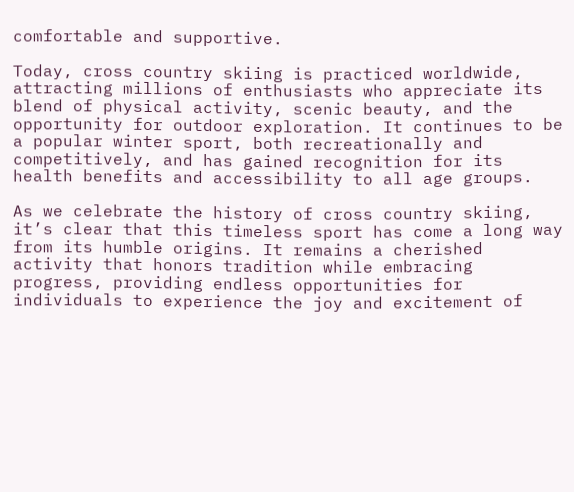comfortable and supportive.

Today, cross country skiing is practiced worldwide, attracting millions of enthusiasts who appreciate its blend of physical activity, scenic beauty, and the opportunity for outdoor exploration. It continues to be a popular winter sport, both recreationally and competitively, and has gained recognition for its health benefits and accessibility to all age groups.

As we celebrate the history of cross country skiing, it’s clear that this timeless sport has come a long way from its humble origins. It remains a cherished activity that honors tradition while embracing progress, providing endless opportunities for individuals to experience the joy and excitement of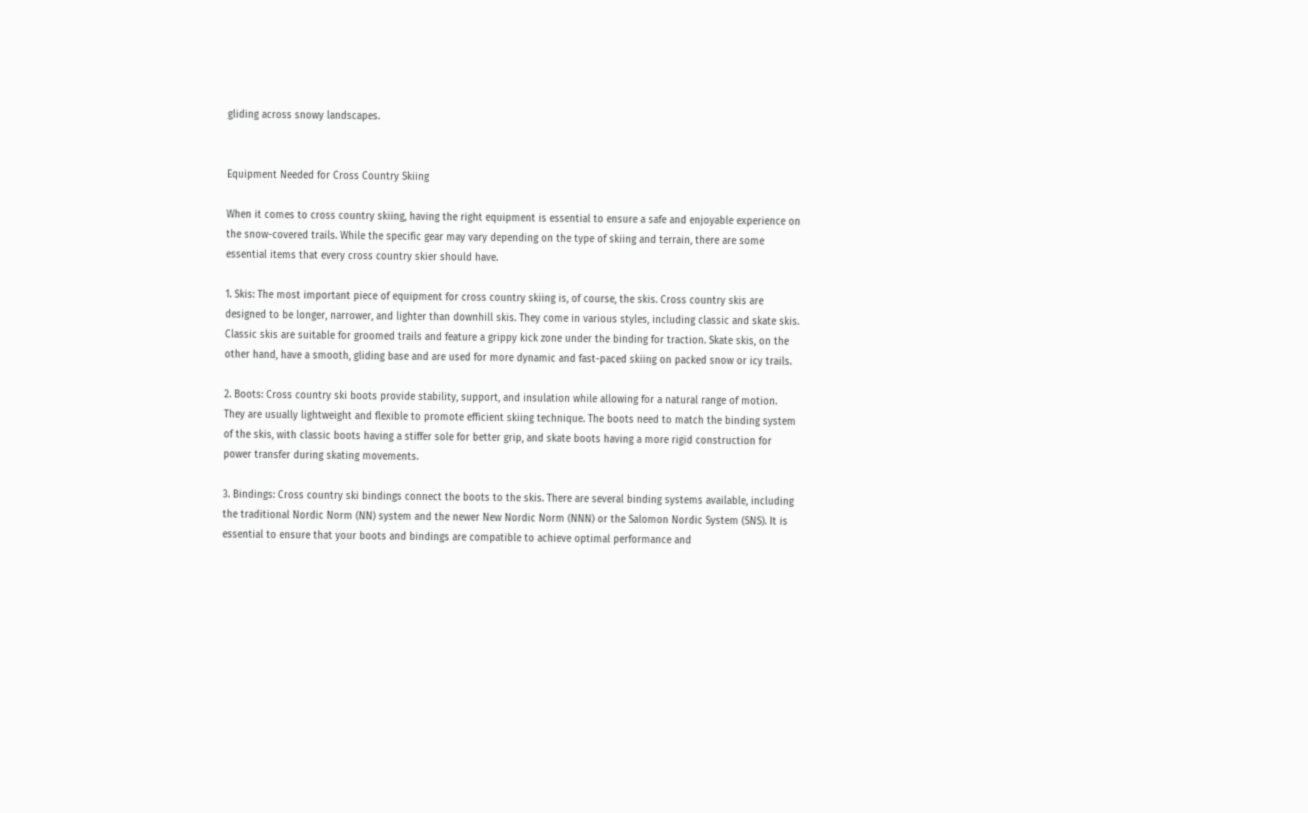gliding across snowy landscapes.


Equipment Needed for Cross Country Skiing

When it comes to cross country skiing, having the right equipment is essential to ensure a safe and enjoyable experience on the snow-covered trails. While the specific gear may vary depending on the type of skiing and terrain, there are some essential items that every cross country skier should have.

1. Skis: The most important piece of equipment for cross country skiing is, of course, the skis. Cross country skis are designed to be longer, narrower, and lighter than downhill skis. They come in various styles, including classic and skate skis. Classic skis are suitable for groomed trails and feature a grippy kick zone under the binding for traction. Skate skis, on the other hand, have a smooth, gliding base and are used for more dynamic and fast-paced skiing on packed snow or icy trails.

2. Boots: Cross country ski boots provide stability, support, and insulation while allowing for a natural range of motion. They are usually lightweight and flexible to promote efficient skiing technique. The boots need to match the binding system of the skis, with classic boots having a stiffer sole for better grip, and skate boots having a more rigid construction for power transfer during skating movements.

3. Bindings: Cross country ski bindings connect the boots to the skis. There are several binding systems available, including the traditional Nordic Norm (NN) system and the newer New Nordic Norm (NNN) or the Salomon Nordic System (SNS). It is essential to ensure that your boots and bindings are compatible to achieve optimal performance and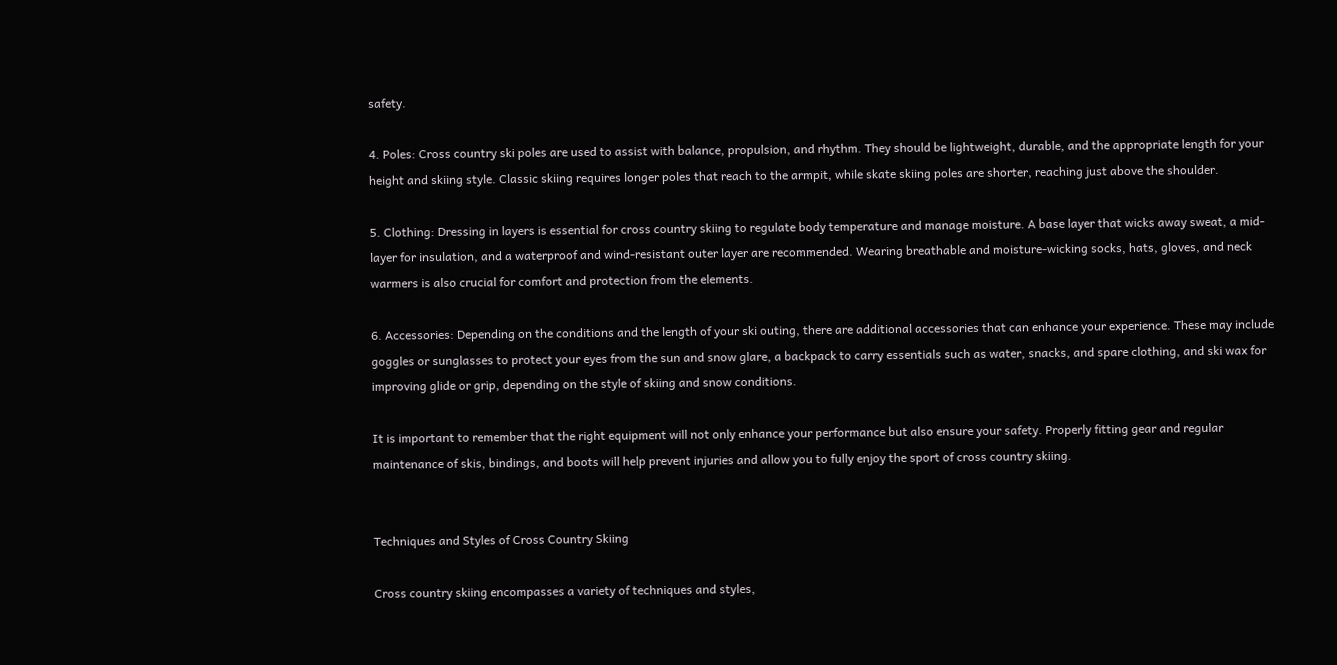safety.

4. Poles: Cross country ski poles are used to assist with balance, propulsion, and rhythm. They should be lightweight, durable, and the appropriate length for your height and skiing style. Classic skiing requires longer poles that reach to the armpit, while skate skiing poles are shorter, reaching just above the shoulder.

5. Clothing: Dressing in layers is essential for cross country skiing to regulate body temperature and manage moisture. A base layer that wicks away sweat, a mid-layer for insulation, and a waterproof and wind-resistant outer layer are recommended. Wearing breathable and moisture-wicking socks, hats, gloves, and neck warmers is also crucial for comfort and protection from the elements.

6. Accessories: Depending on the conditions and the length of your ski outing, there are additional accessories that can enhance your experience. These may include goggles or sunglasses to protect your eyes from the sun and snow glare, a backpack to carry essentials such as water, snacks, and spare clothing, and ski wax for improving glide or grip, depending on the style of skiing and snow conditions.

It is important to remember that the right equipment will not only enhance your performance but also ensure your safety. Properly fitting gear and regular maintenance of skis, bindings, and boots will help prevent injuries and allow you to fully enjoy the sport of cross country skiing.


Techniques and Styles of Cross Country Skiing

Cross country skiing encompasses a variety of techniques and styles,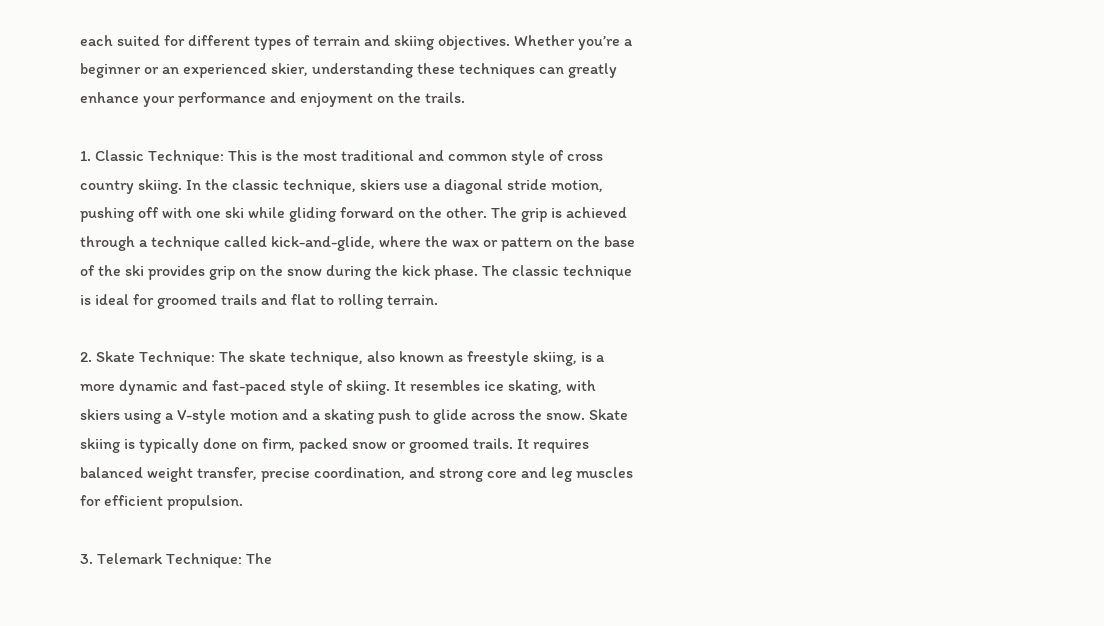each suited for different types of terrain and skiing objectives. Whether you’re a beginner or an experienced skier, understanding these techniques can greatly enhance your performance and enjoyment on the trails.

1. Classic Technique: This is the most traditional and common style of cross country skiing. In the classic technique, skiers use a diagonal stride motion, pushing off with one ski while gliding forward on the other. The grip is achieved through a technique called kick-and-glide, where the wax or pattern on the base of the ski provides grip on the snow during the kick phase. The classic technique is ideal for groomed trails and flat to rolling terrain.

2. Skate Technique: The skate technique, also known as freestyle skiing, is a more dynamic and fast-paced style of skiing. It resembles ice skating, with skiers using a V-style motion and a skating push to glide across the snow. Skate skiing is typically done on firm, packed snow or groomed trails. It requires balanced weight transfer, precise coordination, and strong core and leg muscles for efficient propulsion.

3. Telemark Technique: The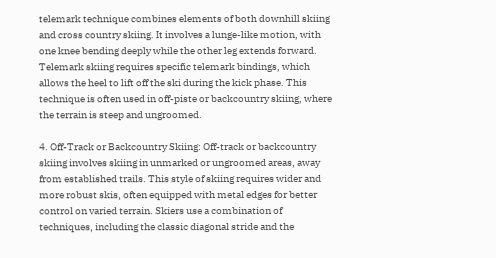telemark technique combines elements of both downhill skiing and cross country skiing. It involves a lunge-like motion, with one knee bending deeply while the other leg extends forward. Telemark skiing requires specific telemark bindings, which allows the heel to lift off the ski during the kick phase. This technique is often used in off-piste or backcountry skiing, where the terrain is steep and ungroomed.

4. Off-Track or Backcountry Skiing: Off-track or backcountry skiing involves skiing in unmarked or ungroomed areas, away from established trails. This style of skiing requires wider and more robust skis, often equipped with metal edges for better control on varied terrain. Skiers use a combination of techniques, including the classic diagonal stride and the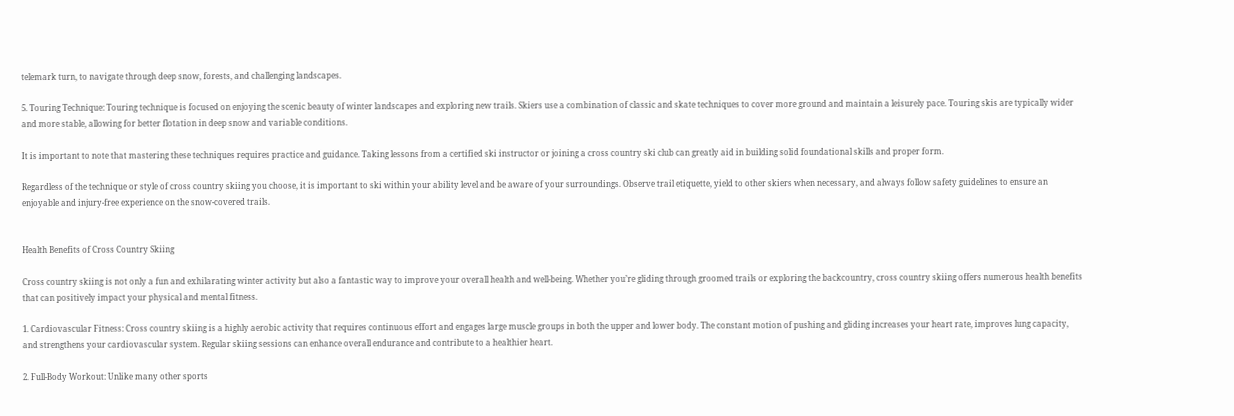telemark turn, to navigate through deep snow, forests, and challenging landscapes.

5. Touring Technique: Touring technique is focused on enjoying the scenic beauty of winter landscapes and exploring new trails. Skiers use a combination of classic and skate techniques to cover more ground and maintain a leisurely pace. Touring skis are typically wider and more stable, allowing for better flotation in deep snow and variable conditions.

It is important to note that mastering these techniques requires practice and guidance. Taking lessons from a certified ski instructor or joining a cross country ski club can greatly aid in building solid foundational skills and proper form.

Regardless of the technique or style of cross country skiing you choose, it is important to ski within your ability level and be aware of your surroundings. Observe trail etiquette, yield to other skiers when necessary, and always follow safety guidelines to ensure an enjoyable and injury-free experience on the snow-covered trails.


Health Benefits of Cross Country Skiing

Cross country skiing is not only a fun and exhilarating winter activity but also a fantastic way to improve your overall health and well-being. Whether you’re gliding through groomed trails or exploring the backcountry, cross country skiing offers numerous health benefits that can positively impact your physical and mental fitness.

1. Cardiovascular Fitness: Cross country skiing is a highly aerobic activity that requires continuous effort and engages large muscle groups in both the upper and lower body. The constant motion of pushing and gliding increases your heart rate, improves lung capacity, and strengthens your cardiovascular system. Regular skiing sessions can enhance overall endurance and contribute to a healthier heart.

2. Full-Body Workout: Unlike many other sports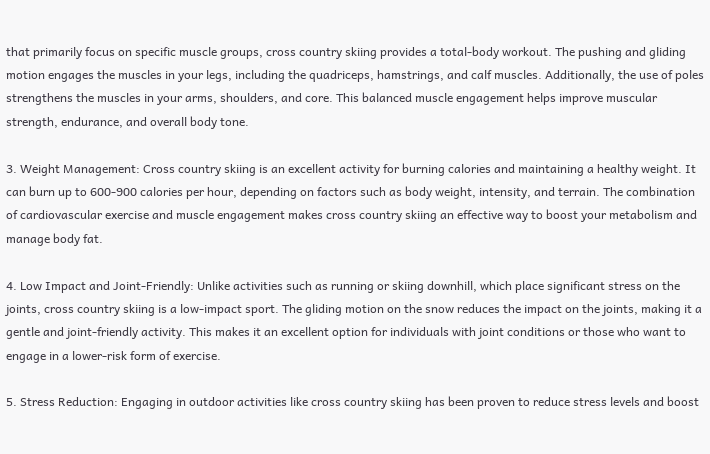that primarily focus on specific muscle groups, cross country skiing provides a total-body workout. The pushing and gliding motion engages the muscles in your legs, including the quadriceps, hamstrings, and calf muscles. Additionally, the use of poles strengthens the muscles in your arms, shoulders, and core. This balanced muscle engagement helps improve muscular strength, endurance, and overall body tone.

3. Weight Management: Cross country skiing is an excellent activity for burning calories and maintaining a healthy weight. It can burn up to 600-900 calories per hour, depending on factors such as body weight, intensity, and terrain. The combination of cardiovascular exercise and muscle engagement makes cross country skiing an effective way to boost your metabolism and manage body fat.

4. Low Impact and Joint-Friendly: Unlike activities such as running or skiing downhill, which place significant stress on the joints, cross country skiing is a low-impact sport. The gliding motion on the snow reduces the impact on the joints, making it a gentle and joint-friendly activity. This makes it an excellent option for individuals with joint conditions or those who want to engage in a lower-risk form of exercise.

5. Stress Reduction: Engaging in outdoor activities like cross country skiing has been proven to reduce stress levels and boost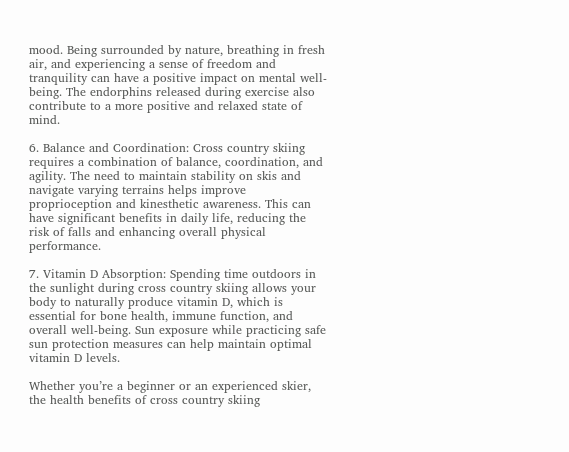mood. Being surrounded by nature, breathing in fresh air, and experiencing a sense of freedom and tranquility can have a positive impact on mental well-being. The endorphins released during exercise also contribute to a more positive and relaxed state of mind.

6. Balance and Coordination: Cross country skiing requires a combination of balance, coordination, and agility. The need to maintain stability on skis and navigate varying terrains helps improve proprioception and kinesthetic awareness. This can have significant benefits in daily life, reducing the risk of falls and enhancing overall physical performance.

7. Vitamin D Absorption: Spending time outdoors in the sunlight during cross country skiing allows your body to naturally produce vitamin D, which is essential for bone health, immune function, and overall well-being. Sun exposure while practicing safe sun protection measures can help maintain optimal vitamin D levels.

Whether you’re a beginner or an experienced skier, the health benefits of cross country skiing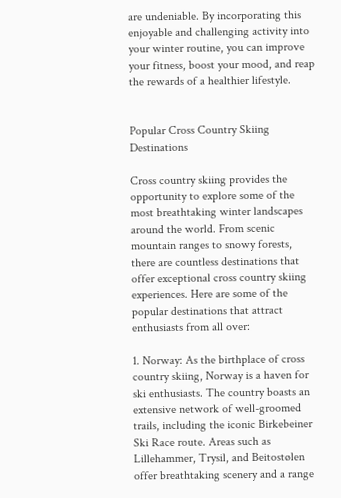are undeniable. By incorporating this enjoyable and challenging activity into your winter routine, you can improve your fitness, boost your mood, and reap the rewards of a healthier lifestyle.


Popular Cross Country Skiing Destinations

Cross country skiing provides the opportunity to explore some of the most breathtaking winter landscapes around the world. From scenic mountain ranges to snowy forests, there are countless destinations that offer exceptional cross country skiing experiences. Here are some of the popular destinations that attract enthusiasts from all over:

1. Norway: As the birthplace of cross country skiing, Norway is a haven for ski enthusiasts. The country boasts an extensive network of well-groomed trails, including the iconic Birkebeiner Ski Race route. Areas such as Lillehammer, Trysil, and Beitostølen offer breathtaking scenery and a range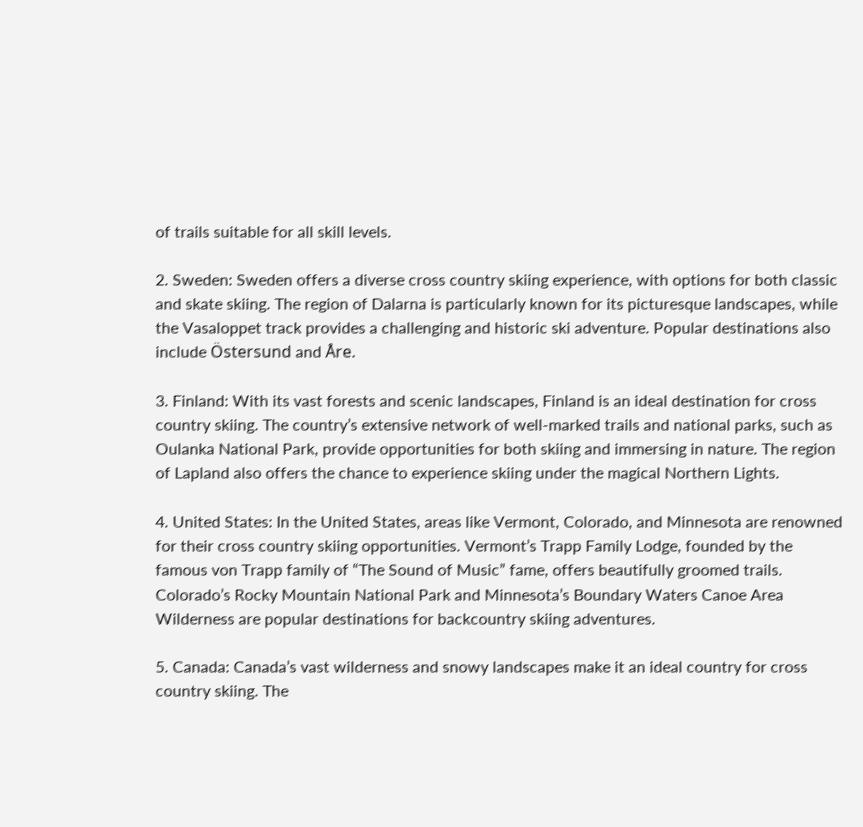of trails suitable for all skill levels.

2. Sweden: Sweden offers a diverse cross country skiing experience, with options for both classic and skate skiing. The region of Dalarna is particularly known for its picturesque landscapes, while the Vasaloppet track provides a challenging and historic ski adventure. Popular destinations also include Östersund and Åre.

3. Finland: With its vast forests and scenic landscapes, Finland is an ideal destination for cross country skiing. The country’s extensive network of well-marked trails and national parks, such as Oulanka National Park, provide opportunities for both skiing and immersing in nature. The region of Lapland also offers the chance to experience skiing under the magical Northern Lights.

4. United States: In the United States, areas like Vermont, Colorado, and Minnesota are renowned for their cross country skiing opportunities. Vermont’s Trapp Family Lodge, founded by the famous von Trapp family of “The Sound of Music” fame, offers beautifully groomed trails. Colorado’s Rocky Mountain National Park and Minnesota’s Boundary Waters Canoe Area Wilderness are popular destinations for backcountry skiing adventures.

5. Canada: Canada’s vast wilderness and snowy landscapes make it an ideal country for cross country skiing. The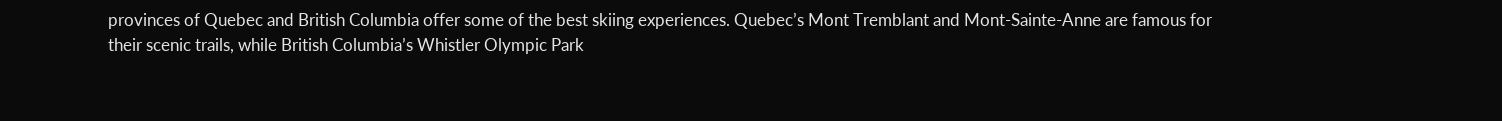provinces of Quebec and British Columbia offer some of the best skiing experiences. Quebec’s Mont Tremblant and Mont-Sainte-Anne are famous for their scenic trails, while British Columbia’s Whistler Olympic Park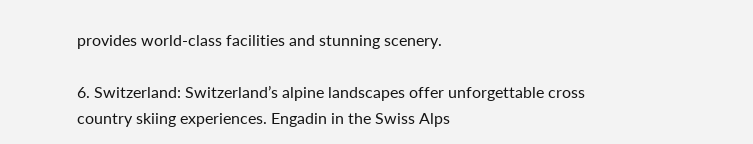provides world-class facilities and stunning scenery.

6. Switzerland: Switzerland’s alpine landscapes offer unforgettable cross country skiing experiences. Engadin in the Swiss Alps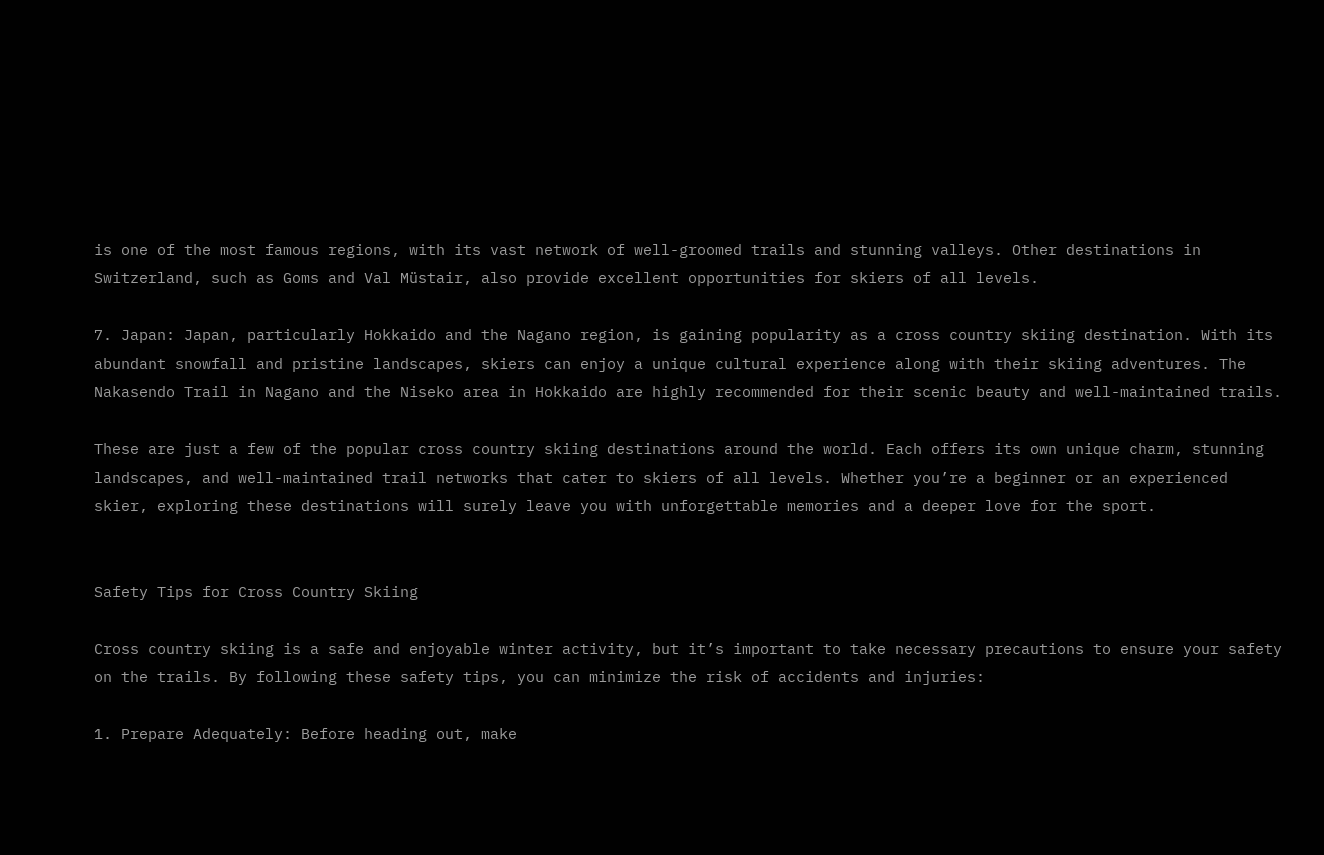is one of the most famous regions, with its vast network of well-groomed trails and stunning valleys. Other destinations in Switzerland, such as Goms and Val Müstair, also provide excellent opportunities for skiers of all levels.

7. Japan: Japan, particularly Hokkaido and the Nagano region, is gaining popularity as a cross country skiing destination. With its abundant snowfall and pristine landscapes, skiers can enjoy a unique cultural experience along with their skiing adventures. The Nakasendo Trail in Nagano and the Niseko area in Hokkaido are highly recommended for their scenic beauty and well-maintained trails.

These are just a few of the popular cross country skiing destinations around the world. Each offers its own unique charm, stunning landscapes, and well-maintained trail networks that cater to skiers of all levels. Whether you’re a beginner or an experienced skier, exploring these destinations will surely leave you with unforgettable memories and a deeper love for the sport.


Safety Tips for Cross Country Skiing

Cross country skiing is a safe and enjoyable winter activity, but it’s important to take necessary precautions to ensure your safety on the trails. By following these safety tips, you can minimize the risk of accidents and injuries:

1. Prepare Adequately: Before heading out, make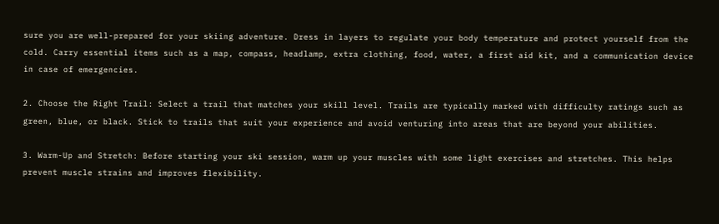sure you are well-prepared for your skiing adventure. Dress in layers to regulate your body temperature and protect yourself from the cold. Carry essential items such as a map, compass, headlamp, extra clothing, food, water, a first aid kit, and a communication device in case of emergencies.

2. Choose the Right Trail: Select a trail that matches your skill level. Trails are typically marked with difficulty ratings such as green, blue, or black. Stick to trails that suit your experience and avoid venturing into areas that are beyond your abilities.

3. Warm-Up and Stretch: Before starting your ski session, warm up your muscles with some light exercises and stretches. This helps prevent muscle strains and improves flexibility.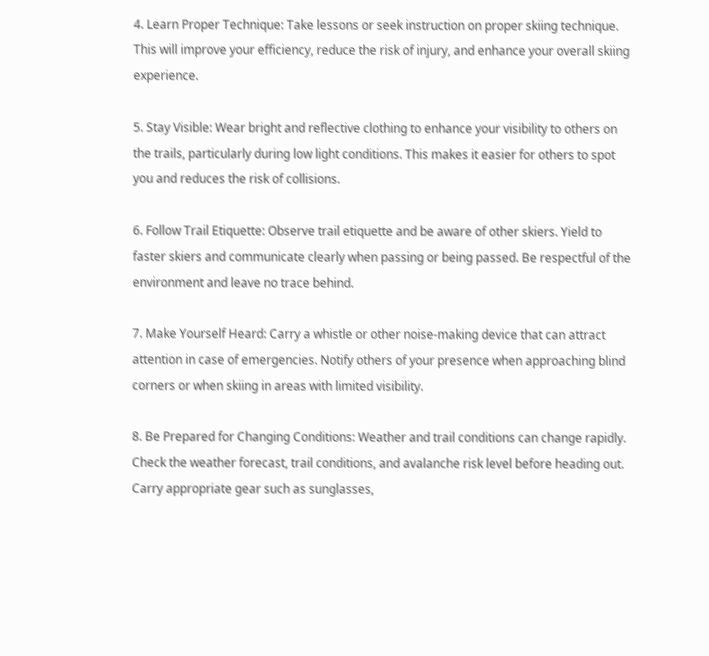4. Learn Proper Technique: Take lessons or seek instruction on proper skiing technique. This will improve your efficiency, reduce the risk of injury, and enhance your overall skiing experience.

5. Stay Visible: Wear bright and reflective clothing to enhance your visibility to others on the trails, particularly during low light conditions. This makes it easier for others to spot you and reduces the risk of collisions.

6. Follow Trail Etiquette: Observe trail etiquette and be aware of other skiers. Yield to faster skiers and communicate clearly when passing or being passed. Be respectful of the environment and leave no trace behind.

7. Make Yourself Heard: Carry a whistle or other noise-making device that can attract attention in case of emergencies. Notify others of your presence when approaching blind corners or when skiing in areas with limited visibility.

8. Be Prepared for Changing Conditions: Weather and trail conditions can change rapidly. Check the weather forecast, trail conditions, and avalanche risk level before heading out. Carry appropriate gear such as sunglasses,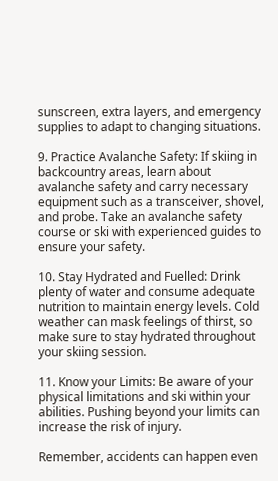sunscreen, extra layers, and emergency supplies to adapt to changing situations.

9. Practice Avalanche Safety: If skiing in backcountry areas, learn about avalanche safety and carry necessary equipment such as a transceiver, shovel, and probe. Take an avalanche safety course or ski with experienced guides to ensure your safety.

10. Stay Hydrated and Fuelled: Drink plenty of water and consume adequate nutrition to maintain energy levels. Cold weather can mask feelings of thirst, so make sure to stay hydrated throughout your skiing session.

11. Know your Limits: Be aware of your physical limitations and ski within your abilities. Pushing beyond your limits can increase the risk of injury.

Remember, accidents can happen even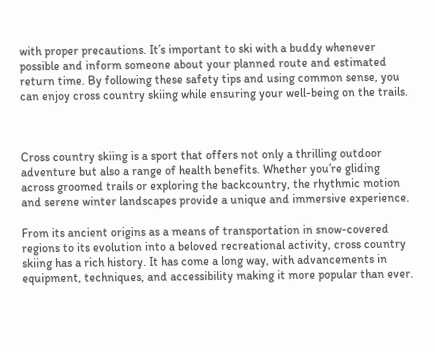with proper precautions. It’s important to ski with a buddy whenever possible and inform someone about your planned route and estimated return time. By following these safety tips and using common sense, you can enjoy cross country skiing while ensuring your well-being on the trails.



Cross country skiing is a sport that offers not only a thrilling outdoor adventure but also a range of health benefits. Whether you’re gliding across groomed trails or exploring the backcountry, the rhythmic motion and serene winter landscapes provide a unique and immersive experience.

From its ancient origins as a means of transportation in snow-covered regions to its evolution into a beloved recreational activity, cross country skiing has a rich history. It has come a long way, with advancements in equipment, techniques, and accessibility making it more popular than ever.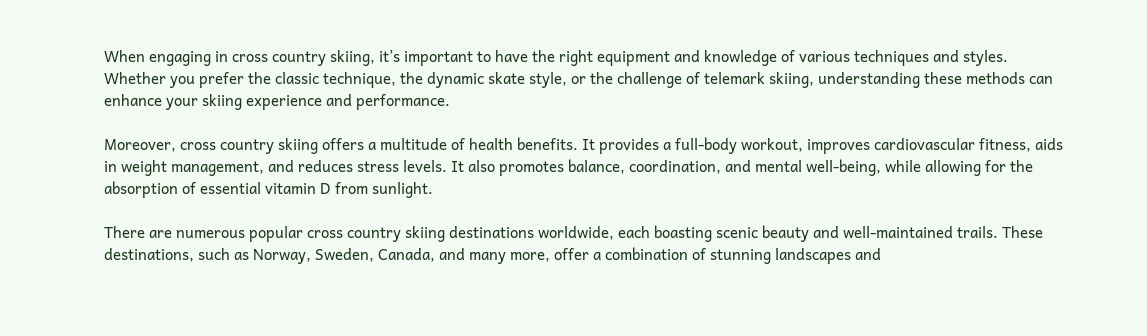When engaging in cross country skiing, it’s important to have the right equipment and knowledge of various techniques and styles. Whether you prefer the classic technique, the dynamic skate style, or the challenge of telemark skiing, understanding these methods can enhance your skiing experience and performance.

Moreover, cross country skiing offers a multitude of health benefits. It provides a full-body workout, improves cardiovascular fitness, aids in weight management, and reduces stress levels. It also promotes balance, coordination, and mental well-being, while allowing for the absorption of essential vitamin D from sunlight.

There are numerous popular cross country skiing destinations worldwide, each boasting scenic beauty and well-maintained trails. These destinations, such as Norway, Sweden, Canada, and many more, offer a combination of stunning landscapes and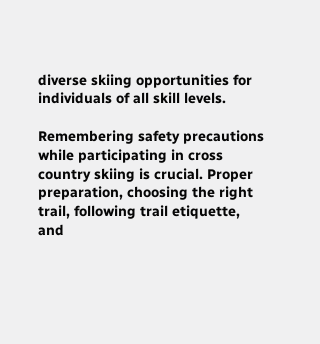diverse skiing opportunities for individuals of all skill levels.

Remembering safety precautions while participating in cross country skiing is crucial. Proper preparation, choosing the right trail, following trail etiquette, and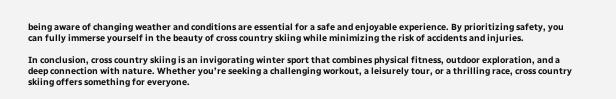being aware of changing weather and conditions are essential for a safe and enjoyable experience. By prioritizing safety, you can fully immerse yourself in the beauty of cross country skiing while minimizing the risk of accidents and injuries.

In conclusion, cross country skiing is an invigorating winter sport that combines physical fitness, outdoor exploration, and a deep connection with nature. Whether you’re seeking a challenging workout, a leisurely tour, or a thrilling race, cross country skiing offers something for everyone.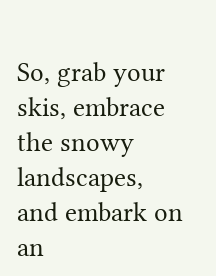So, grab your skis, embrace the snowy landscapes, and embark on an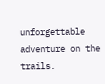unforgettable adventure on the trails.